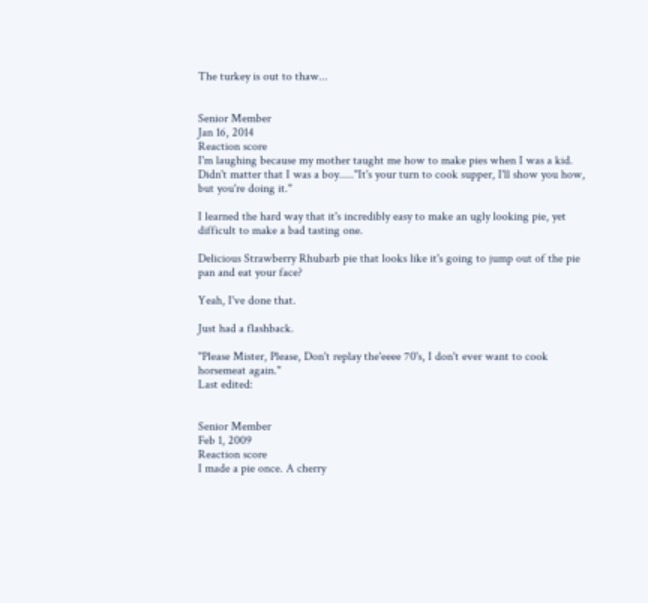The turkey is out to thaw...


Senior Member
Jan 16, 2014
Reaction score
I'm laughing because my mother taught me how to make pies when I was a kid. Didn't matter that I was a boy....."It's your turn to cook supper, I'll show you how, but you're doing it."

I learned the hard way that it's incredibly easy to make an ugly looking pie, yet difficult to make a bad tasting one.

Delicious Strawberry Rhubarb pie that looks like it's going to jump out of the pie pan and eat your face?

Yeah, I've done that.

Just had a flashback.

"Please Mister, Please, Don't replay the'eeee 70's, I don't ever want to cook horsemeat again."
Last edited:


Senior Member
Feb 1, 2009
Reaction score
I made a pie once. A cherry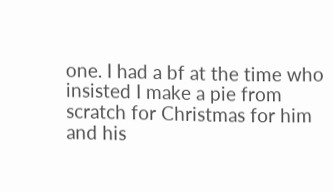one. I had a bf at the time who insisted I make a pie from scratch for Christmas for him and his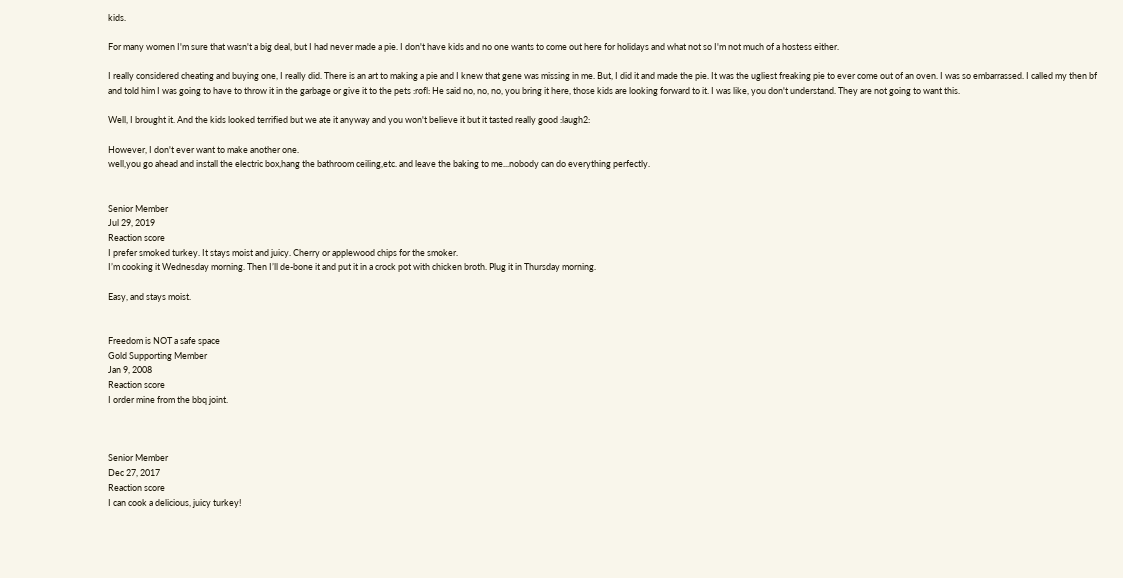kids.

For many women I'm sure that wasn't a big deal, but I had never made a pie. I don't have kids and no one wants to come out here for holidays and what not so I'm not much of a hostess either.

I really considered cheating and buying one, I really did. There is an art to making a pie and I knew that gene was missing in me. But, I did it and made the pie. It was the ugliest freaking pie to ever come out of an oven. I was so embarrassed. I called my then bf and told him I was going to have to throw it in the garbage or give it to the pets :rofl: He said no, no, no, you bring it here, those kids are looking forward to it. I was like, you don't understand. They are not going to want this.

Well, I brought it. And the kids looked terrified but we ate it anyway and you won't believe it but it tasted really good :laugh2:

However, I don't ever want to make another one.
well,you go ahead and install the electric box,hang the bathroom ceiling,etc. and leave the baking to me...nobody can do everything perfectly.


Senior Member
Jul 29, 2019
Reaction score
I prefer smoked turkey. It stays moist and juicy. Cherry or applewood chips for the smoker.
I’m cooking it Wednesday morning. Then I’ll de-bone it and put it in a crock pot with chicken broth. Plug it in Thursday morning.

Easy, and stays moist.


Freedom is NOT a safe space
Gold Supporting Member
Jan 9, 2008
Reaction score
I order mine from the bbq joint.



Senior Member
Dec 27, 2017
Reaction score
I can cook a delicious, juicy turkey!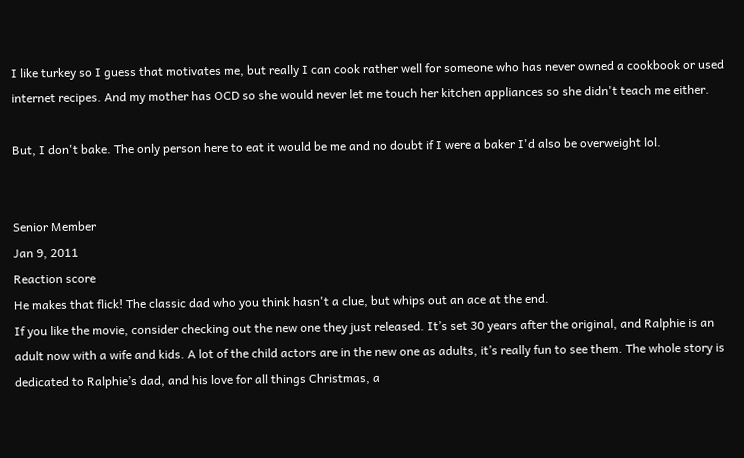I like turkey so I guess that motivates me, but really I can cook rather well for someone who has never owned a cookbook or used internet recipes. And my mother has OCD so she would never let me touch her kitchen appliances so she didn't teach me either.

But, I don't bake. The only person here to eat it would be me and no doubt if I were a baker I'd also be overweight lol.


Senior Member
Jan 9, 2011
Reaction score
He makes that flick! The classic dad who you think hasn't a clue, but whips out an ace at the end.
If you like the movie, consider checking out the new one they just released. It’s set 30 years after the original, and Ralphie is an adult now with a wife and kids. A lot of the child actors are in the new one as adults, it’s really fun to see them. The whole story is dedicated to Ralphie’s dad, and his love for all things Christmas, a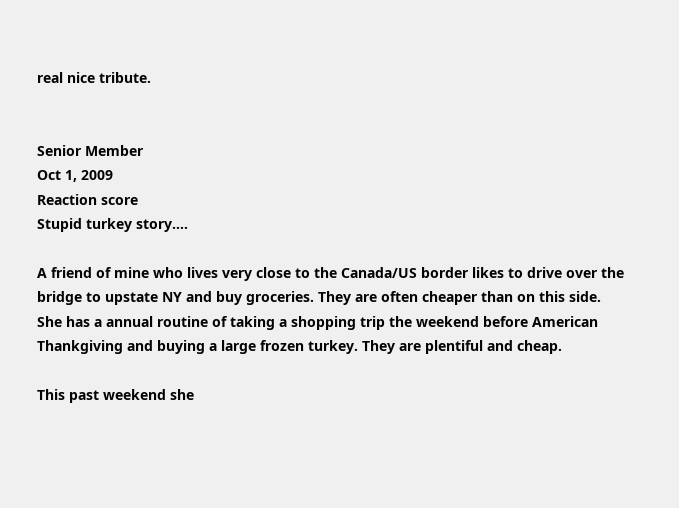real nice tribute.


Senior Member
Oct 1, 2009
Reaction score
Stupid turkey story....

A friend of mine who lives very close to the Canada/US border likes to drive over the bridge to upstate NY and buy groceries. They are often cheaper than on this side.
She has a annual routine of taking a shopping trip the weekend before American Thankgiving and buying a large frozen turkey. They are plentiful and cheap.

This past weekend she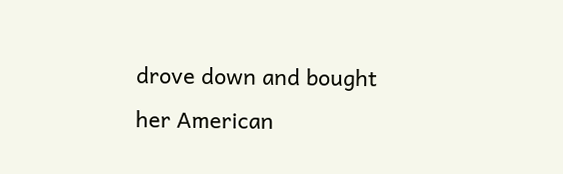drove down and bought her American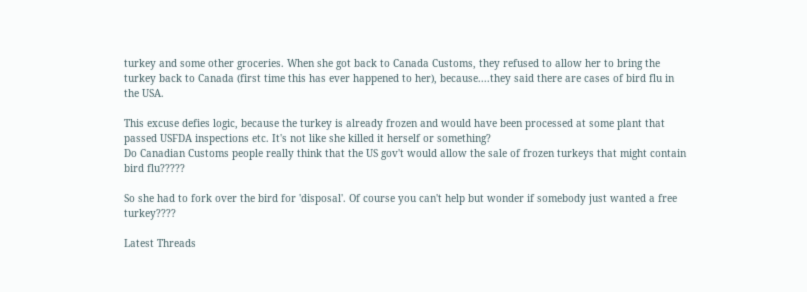turkey and some other groceries. When she got back to Canada Customs, they refused to allow her to bring the turkey back to Canada (first time this has ever happened to her), because....they said there are cases of bird flu in the USA.

This excuse defies logic, because the turkey is already frozen and would have been processed at some plant that passed USFDA inspections etc. It's not like she killed it herself or something?
Do Canadian Customs people really think that the US gov't would allow the sale of frozen turkeys that might contain bird flu?????

So she had to fork over the bird for 'disposal'. Of course you can't help but wonder if somebody just wanted a free turkey????

Latest Threads